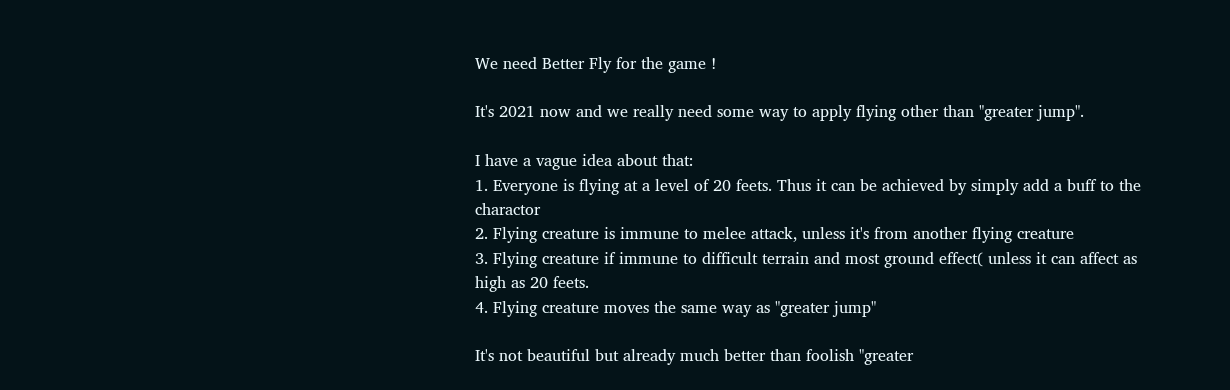We need Better Fly for the game !

It's 2021 now and we really need some way to apply flying other than "greater jump".

I have a vague idea about that:
1. Everyone is flying at a level of 20 feets. Thus it can be achieved by simply add a buff to the charactor
2. Flying creature is immune to melee attack, unless it's from another flying creature
3. Flying creature if immune to difficult terrain and most ground effect( unless it can affect as high as 20 feets.
4. Flying creature moves the same way as "greater jump"

It's not beautiful but already much better than foolish "greater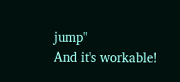jump"
And it's workable!